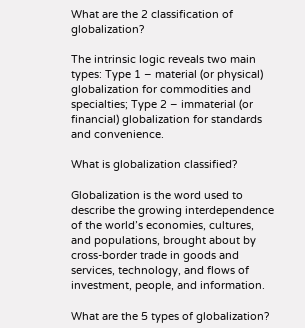What are the 2 classification of globalization?

The intrinsic logic reveals two main types: Type 1 – material (or physical) globalization for commodities and specialties; Type 2 – immaterial (or financial) globalization for standards and convenience.

What is globalization classified?

Globalization is the word used to describe the growing interdependence of the world’s economies, cultures, and populations, brought about by cross-border trade in goods and services, technology, and flows of investment, people, and information.

What are the 5 types of globalization?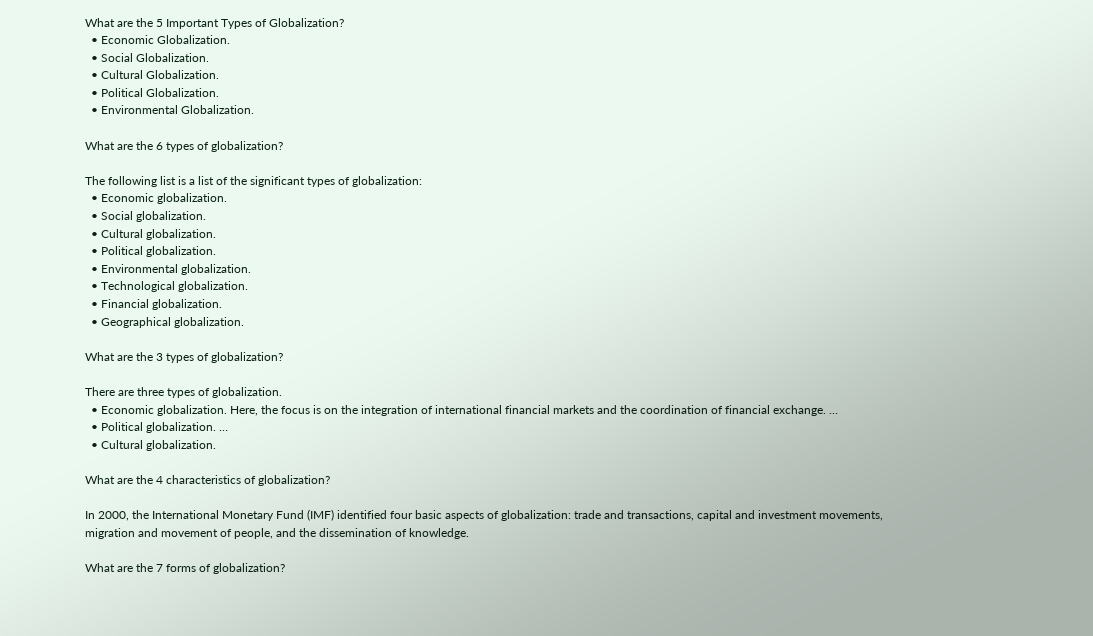What are the 5 Important Types of Globalization?
  • Economic Globalization.
  • Social Globalization.
  • Cultural Globalization.
  • Political Globalization.
  • Environmental Globalization.

What are the 6 types of globalization?

The following list is a list of the significant types of globalization:
  • Economic globalization.
  • Social globalization.
  • Cultural globalization.
  • Political globalization.
  • Environmental globalization.
  • Technological globalization.
  • Financial globalization.
  • Geographical globalization.

What are the 3 types of globalization?

There are three types of globalization.
  • Economic globalization. Here, the focus is on the integration of international financial markets and the coordination of financial exchange. …
  • Political globalization. …
  • Cultural globalization.

What are the 4 characteristics of globalization?

In 2000, the International Monetary Fund (IMF) identified four basic aspects of globalization: trade and transactions, capital and investment movements, migration and movement of people, and the dissemination of knowledge.

What are the 7 forms of globalization?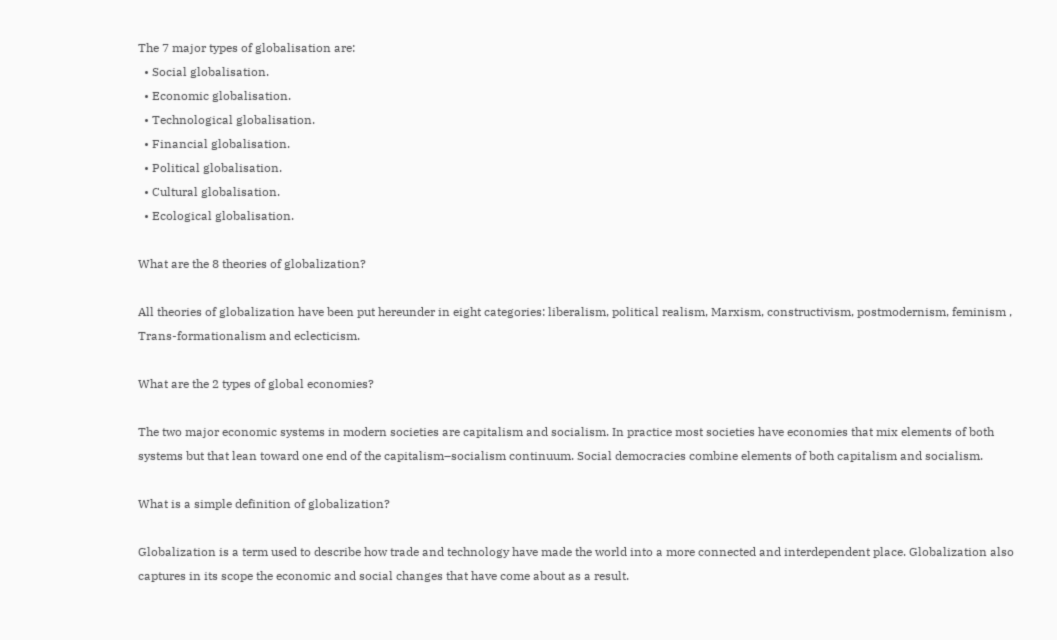The 7 major types of globalisation are:
  • Social globalisation.
  • Economic globalisation.
  • Technological globalisation.
  • Financial globalisation.
  • Political globalisation.
  • Cultural globalisation.
  • Ecological globalisation.

What are the 8 theories of globalization?

All theories of globalization have been put hereunder in eight categories: liberalism, political realism, Marxism, constructivism, postmodernism, feminism , Trans-formationalism and eclecticism.

What are the 2 types of global economies?

The two major economic systems in modern societies are capitalism and socialism. In practice most societies have economies that mix elements of both systems but that lean toward one end of the capitalism–socialism continuum. Social democracies combine elements of both capitalism and socialism.

What is a simple definition of globalization?

Globalization is a term used to describe how trade and technology have made the world into a more connected and interdependent place. Globalization also captures in its scope the economic and social changes that have come about as a result.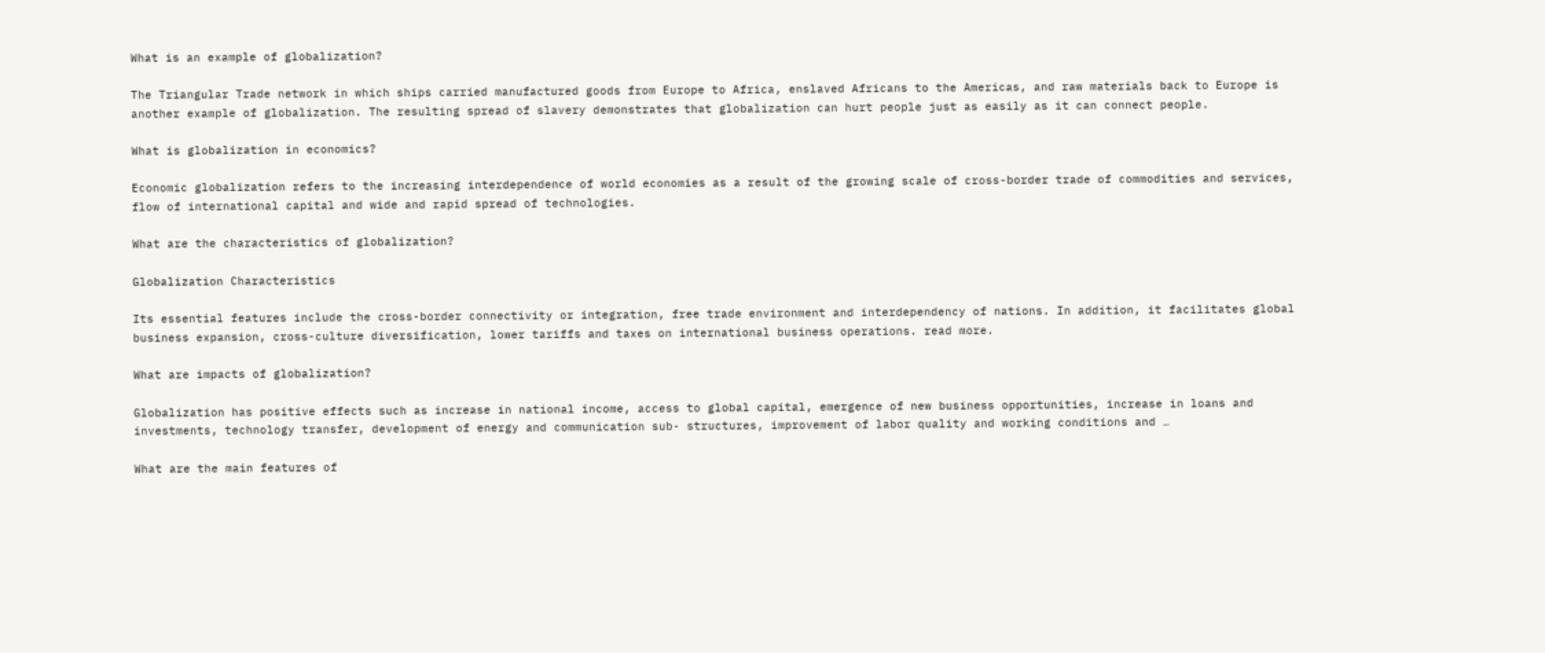What is an example of globalization?

The Triangular Trade network in which ships carried manufactured goods from Europe to Africa, enslaved Africans to the Americas, and raw materials back to Europe is another example of globalization. The resulting spread of slavery demonstrates that globalization can hurt people just as easily as it can connect people.

What is globalization in economics?

Economic globalization refers to the increasing interdependence of world economies as a result of the growing scale of cross-border trade of commodities and services, flow of international capital and wide and rapid spread of technologies.

What are the characteristics of globalization?

Globalization Characteristics

Its essential features include the cross-border connectivity or integration, free trade environment and interdependency of nations. In addition, it facilitates global business expansion, cross-culture diversification, lower tariffs and taxes on international business operations. read more.

What are impacts of globalization?

Globalization has positive effects such as increase in national income, access to global capital, emergence of new business opportunities, increase in loans and investments, technology transfer, development of energy and communication sub- structures, improvement of labor quality and working conditions and …

What are the main features of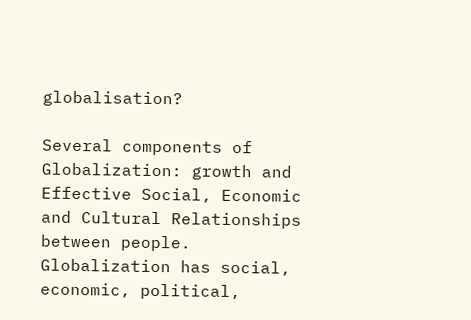globalisation?

Several components of Globalization: growth and Effective Social, Economic and Cultural Relationships between people. Globalization has social, economic, political,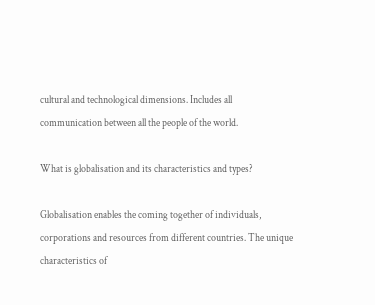cultural and technological dimensions. Includes all communication between all the people of the world.

What is globalisation and its characteristics and types?

Globalisation enables the coming together of individuals, corporations and resources from different countries. The unique characteristics of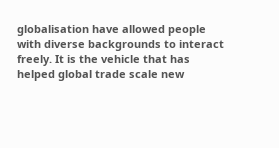globalisation have allowed people with diverse backgrounds to interact freely. It is the vehicle that has helped global trade scale new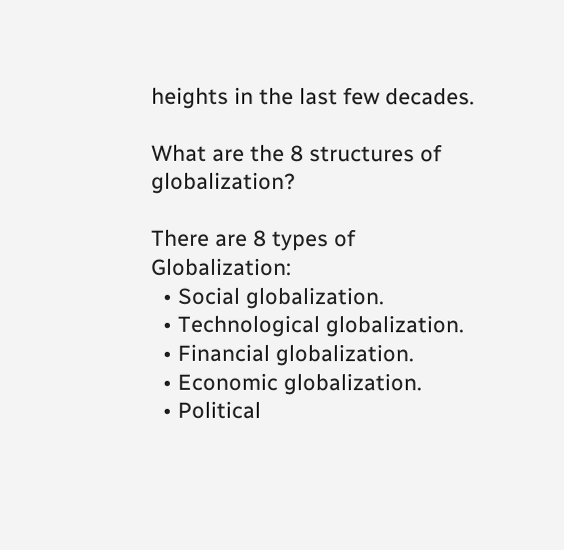heights in the last few decades.

What are the 8 structures of globalization?

There are 8 types of Globalization:
  • Social globalization.
  • Technological globalization.
  • Financial globalization.
  • Economic globalization.
  • Political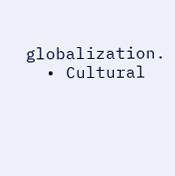globalization.
  • Cultural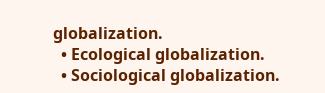globalization.
  • Ecological globalization.
  • Sociological globalization.